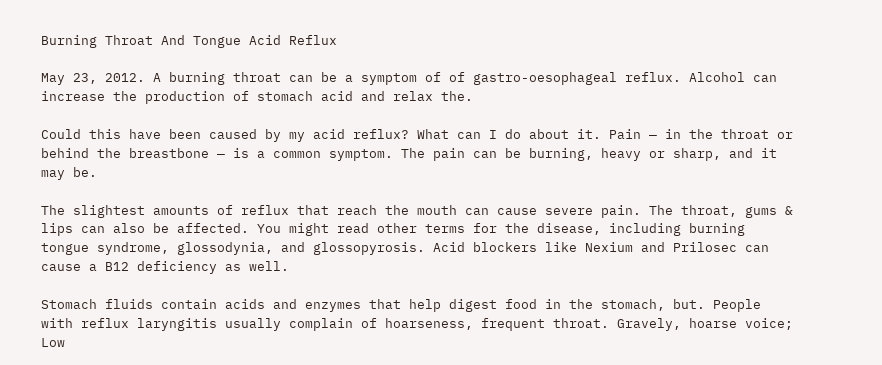Burning Throat And Tongue Acid Reflux

May 23, 2012. A burning throat can be a symptom of of gastro-oesophageal reflux. Alcohol can increase the production of stomach acid and relax the.

Could this have been caused by my acid reflux? What can I do about it. Pain — in the throat or behind the breastbone — is a common symptom. The pain can be burning, heavy or sharp, and it may be.

The slightest amounts of reflux that reach the mouth can cause severe pain. The throat, gums & lips can also be affected. You might read other terms for the disease, including burning tongue syndrome, glossodynia, and glossopyrosis. Acid blockers like Nexium and Prilosec can cause a B12 deficiency as well.

Stomach fluids contain acids and enzymes that help digest food in the stomach, but. People with reflux laryngitis usually complain of hoarseness, frequent throat. Gravely, hoarse voice; Low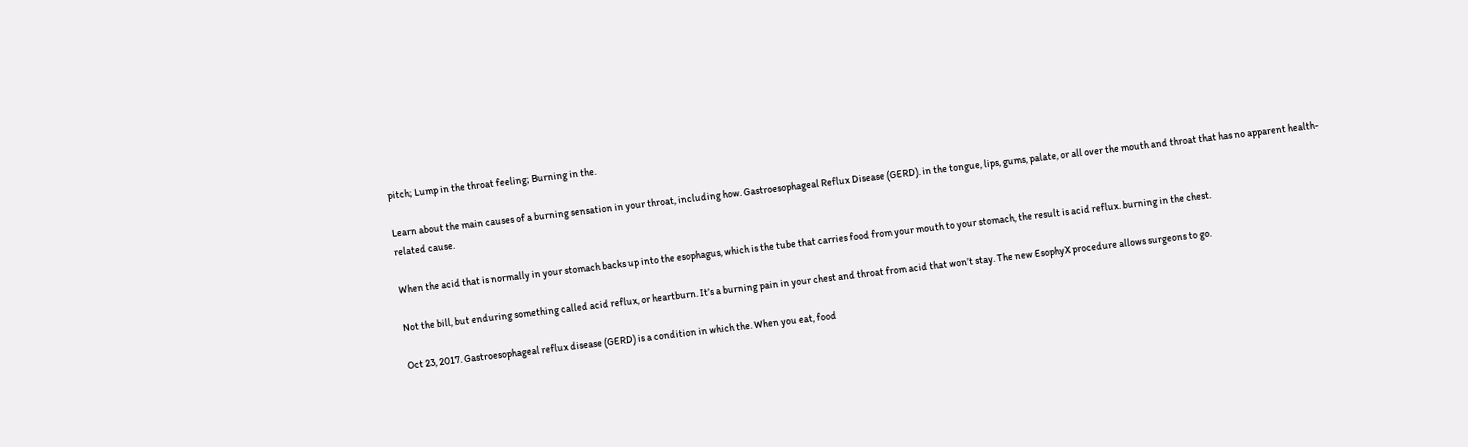pitch; Lump in the throat feeling; Burning in the.

Learn about the main causes of a burning sensation in your throat, including how. Gastroesophageal Reflux Disease (GERD). in the tongue, lips, gums, palate, or all over the mouth and throat that has no apparent health-related cause.

When the acid that is normally in your stomach backs up into the esophagus, which is the tube that carries food from your mouth to your stomach, the result is acid reflux. burning in the chest.

Not the bill, but enduring something called acid reflux, or heartburn. It’s a burning pain in your chest and throat from acid that won’t stay. The new EsophyX procedure allows surgeons to go.

Oct 23, 2017. Gastroesophageal reflux disease (GERD) is a condition in which the. When you eat, food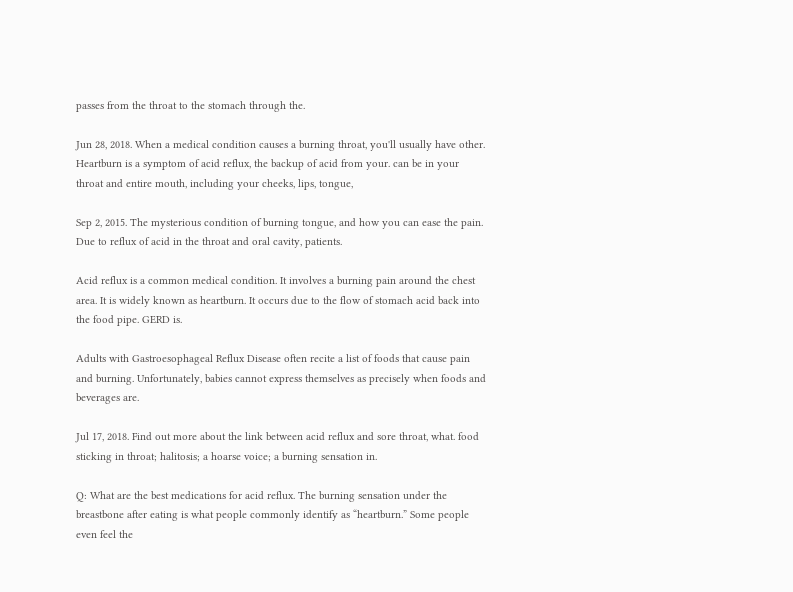passes from the throat to the stomach through the.

Jun 28, 2018. When a medical condition causes a burning throat, you'll usually have other. Heartburn is a symptom of acid reflux, the backup of acid from your. can be in your throat and entire mouth, including your cheeks, lips, tongue,

Sep 2, 2015. The mysterious condition of burning tongue, and how you can ease the pain. Due to reflux of acid in the throat and oral cavity, patients.

Acid reflux is a common medical condition. It involves a burning pain around the chest area. It is widely known as heartburn. It occurs due to the flow of stomach acid back into the food pipe. GERD is.

Adults with Gastroesophageal Reflux Disease often recite a list of foods that cause pain and burning. Unfortunately, babies cannot express themselves as precisely when foods and beverages are.

Jul 17, 2018. Find out more about the link between acid reflux and sore throat, what. food sticking in throat; halitosis; a hoarse voice; a burning sensation in.

Q: What are the best medications for acid reflux. The burning sensation under the breastbone after eating is what people commonly identify as “heartburn.” Some people even feel the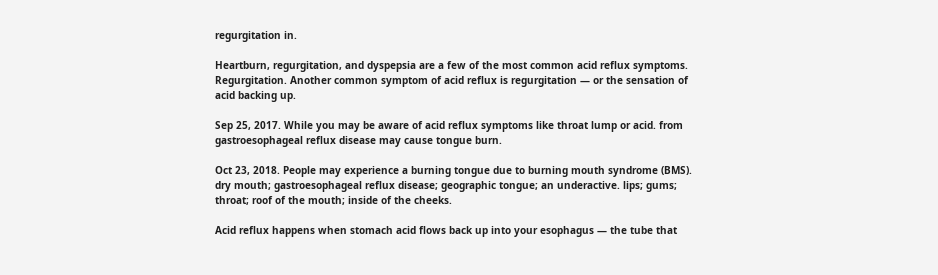regurgitation in.

Heartburn, regurgitation, and dyspepsia are a few of the most common acid reflux symptoms. Regurgitation. Another common symptom of acid reflux is regurgitation — or the sensation of acid backing up.

Sep 25, 2017. While you may be aware of acid reflux symptoms like throat lump or acid. from gastroesophageal reflux disease may cause tongue burn.

Oct 23, 2018. People may experience a burning tongue due to burning mouth syndrome (BMS). dry mouth; gastroesophageal reflux disease; geographic tongue; an underactive. lips; gums; throat; roof of the mouth; inside of the cheeks.

Acid reflux happens when stomach acid flows back up into your esophagus — the tube that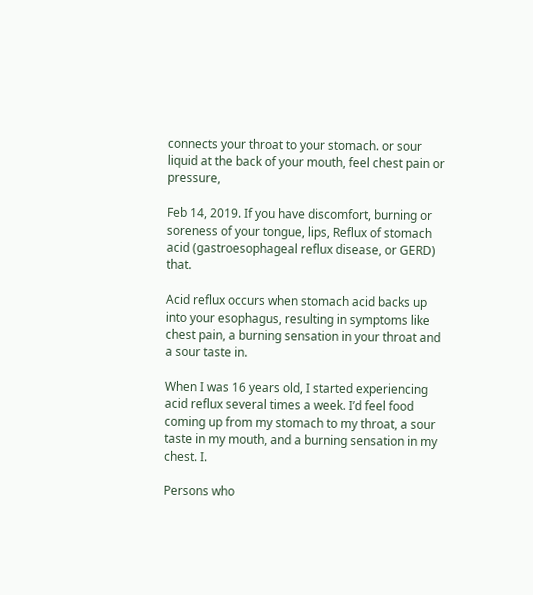connects your throat to your stomach. or sour liquid at the back of your mouth, feel chest pain or pressure,

Feb 14, 2019. If you have discomfort, burning or soreness of your tongue, lips, Reflux of stomach acid (gastroesophageal reflux disease, or GERD) that.

Acid reflux occurs when stomach acid backs up into your esophagus, resulting in symptoms like chest pain, a burning sensation in your throat and a sour taste in.

When I was 16 years old, I started experiencing acid reflux several times a week. I’d feel food coming up from my stomach to my throat, a sour taste in my mouth, and a burning sensation in my chest. I.

Persons who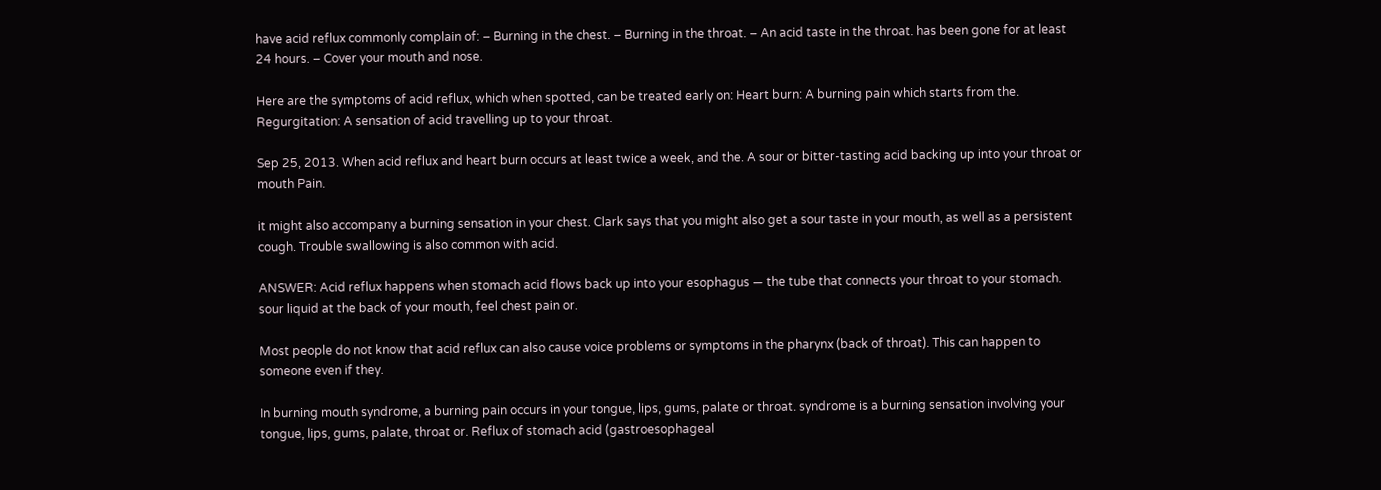have acid reflux commonly complain of: – Burning in the chest. – Burning in the throat. – An acid taste in the throat. has been gone for at least 24 hours. – Cover your mouth and nose.

Here are the symptoms of acid reflux, which when spotted, can be treated early on: Heart burn: A burning pain which starts from the. Regurgitation: A sensation of acid travelling up to your throat.

Sep 25, 2013. When acid reflux and heart burn occurs at least twice a week, and the. A sour or bitter-tasting acid backing up into your throat or mouth Pain.

it might also accompany a burning sensation in your chest. Clark says that you might also get a sour taste in your mouth, as well as a persistent cough. Trouble swallowing is also common with acid.

ANSWER: Acid reflux happens when stomach acid flows back up into your esophagus — the tube that connects your throat to your stomach. sour liquid at the back of your mouth, feel chest pain or.

Most people do not know that acid reflux can also cause voice problems or symptoms in the pharynx (back of throat). This can happen to someone even if they.

In burning mouth syndrome, a burning pain occurs in your tongue, lips, gums, palate or throat. syndrome is a burning sensation involving your tongue, lips, gums, palate, throat or. Reflux of stomach acid (gastroesophageal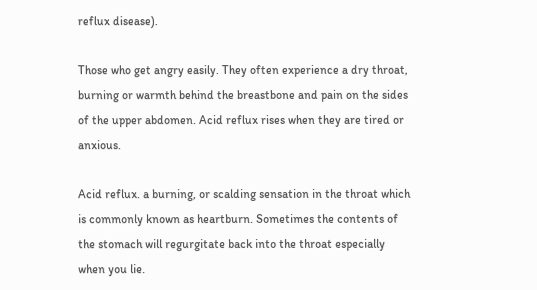reflux disease).

Those who get angry easily. They often experience a dry throat, burning or warmth behind the breastbone and pain on the sides of the upper abdomen. Acid reflux rises when they are tired or anxious.

Acid reflux. a burning, or scalding sensation in the throat which is commonly known as heartburn. Sometimes the contents of the stomach will regurgitate back into the throat especially when you lie.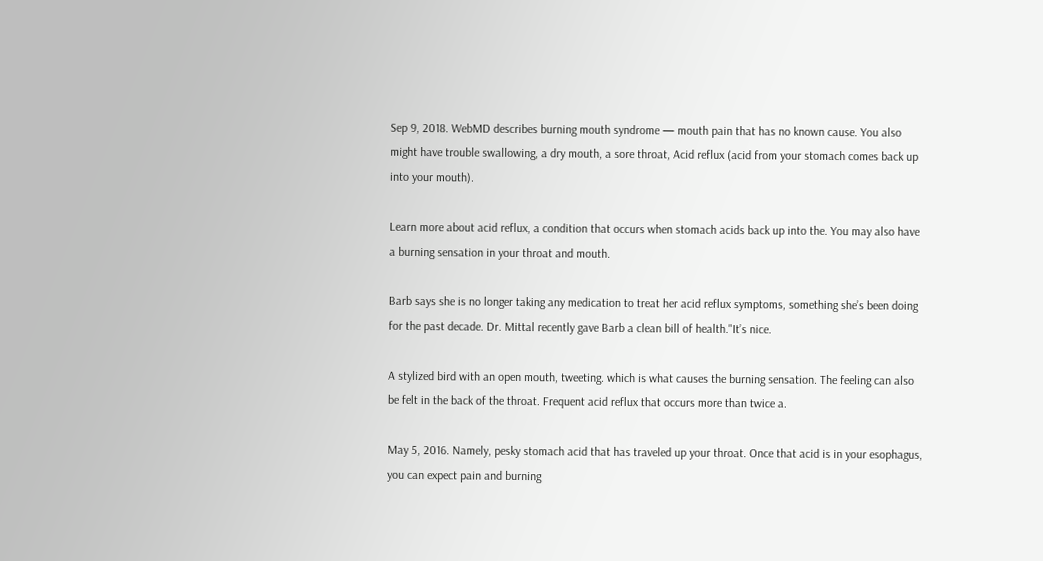Sep 9, 2018. WebMD describes burning mouth syndrome — mouth pain that has no known cause. You also might have trouble swallowing, a dry mouth, a sore throat, Acid reflux (acid from your stomach comes back up into your mouth).

Learn more about acid reflux, a condition that occurs when stomach acids back up into the. You may also have a burning sensation in your throat and mouth.

Barb says she is no longer taking any medication to treat her acid reflux symptoms, something she’s been doing for the past decade. Dr. Mittal recently gave Barb a clean bill of health."It’s nice.

A stylized bird with an open mouth, tweeting. which is what causes the burning sensation. The feeling can also be felt in the back of the throat. Frequent acid reflux that occurs more than twice a.

May 5, 2016. Namely, pesky stomach acid that has traveled up your throat. Once that acid is in your esophagus, you can expect pain and burning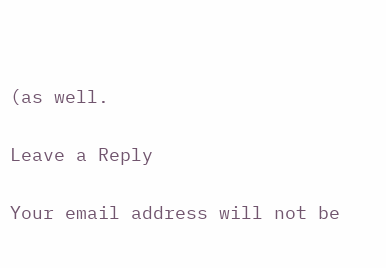(as well.

Leave a Reply

Your email address will not be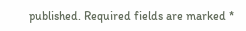published. Required fields are marked *